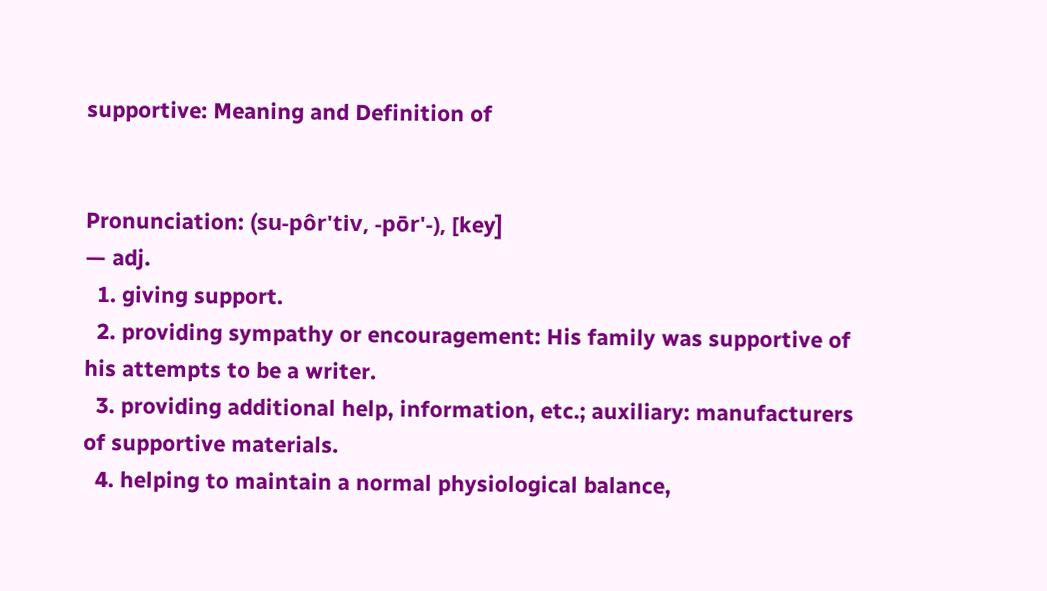supportive: Meaning and Definition of


Pronunciation: (su-pôr'tiv, -pōr'-), [key]
— adj.
  1. giving support.
  2. providing sympathy or encouragement: His family was supportive of his attempts to be a writer.
  3. providing additional help, information, etc.; auxiliary: manufacturers of supportive materials.
  4. helping to maintain a normal physiological balance,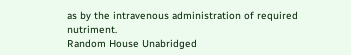as by the intravenous administration of required nutriment.
Random House Unabridged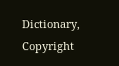Dictionary, Copyright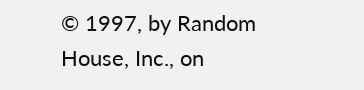© 1997, by Random House, Inc., on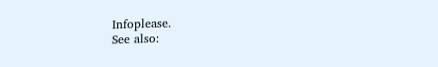Infoplease.
See also: